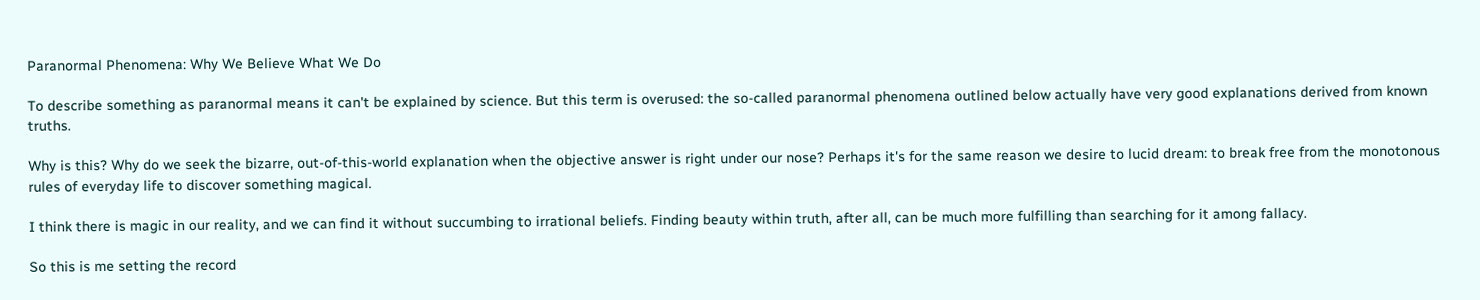Paranormal Phenomena: Why We Believe What We Do

To describe something as paranormal means it can't be explained by science. But this term is overused: the so-called paranormal phenomena outlined below actually have very good explanations derived from known truths.

Why is this? Why do we seek the bizarre, out-of-this-world explanation when the objective answer is right under our nose? Perhaps it's for the same reason we desire to lucid dream: to break free from the monotonous rules of everyday life to discover something magical.

I think there is magic in our reality, and we can find it without succumbing to irrational beliefs. Finding beauty within truth, after all, can be much more fulfilling than searching for it among fallacy.

So this is me setting the record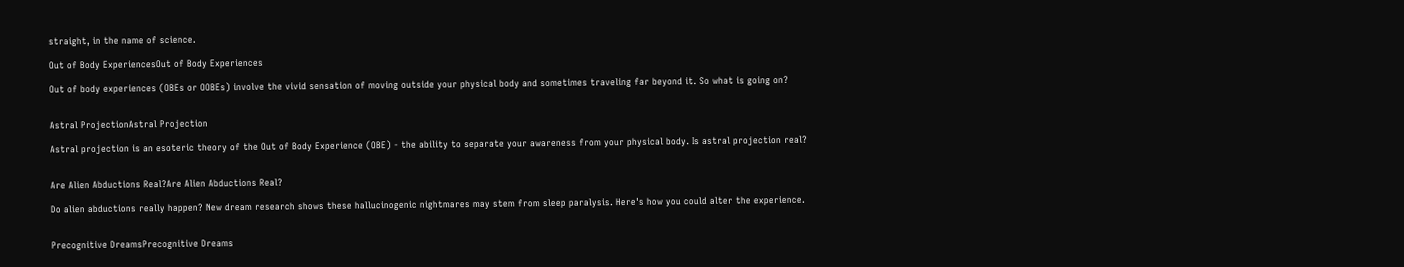straight, in the name of science.

Out of Body ExperiencesOut of Body Experiences

Out of body experiences (OBEs or OOBEs) involve the vivid sensation of moving outside your physical body and sometimes traveling far beyond it. So what is going on?


Astral ProjectionAstral Projection

Astral projection is an esoteric theory of the Out of Body Experience (OBE) - the ability to separate your awareness from your physical body. Is astral projection real?


Are Alien Abductions Real?Are Alien Abductions Real?

Do alien abductions really happen? New dream research shows these hallucinogenic nightmares may stem from sleep paralysis. Here's how you could alter the experience.


Precognitive DreamsPrecognitive Dreams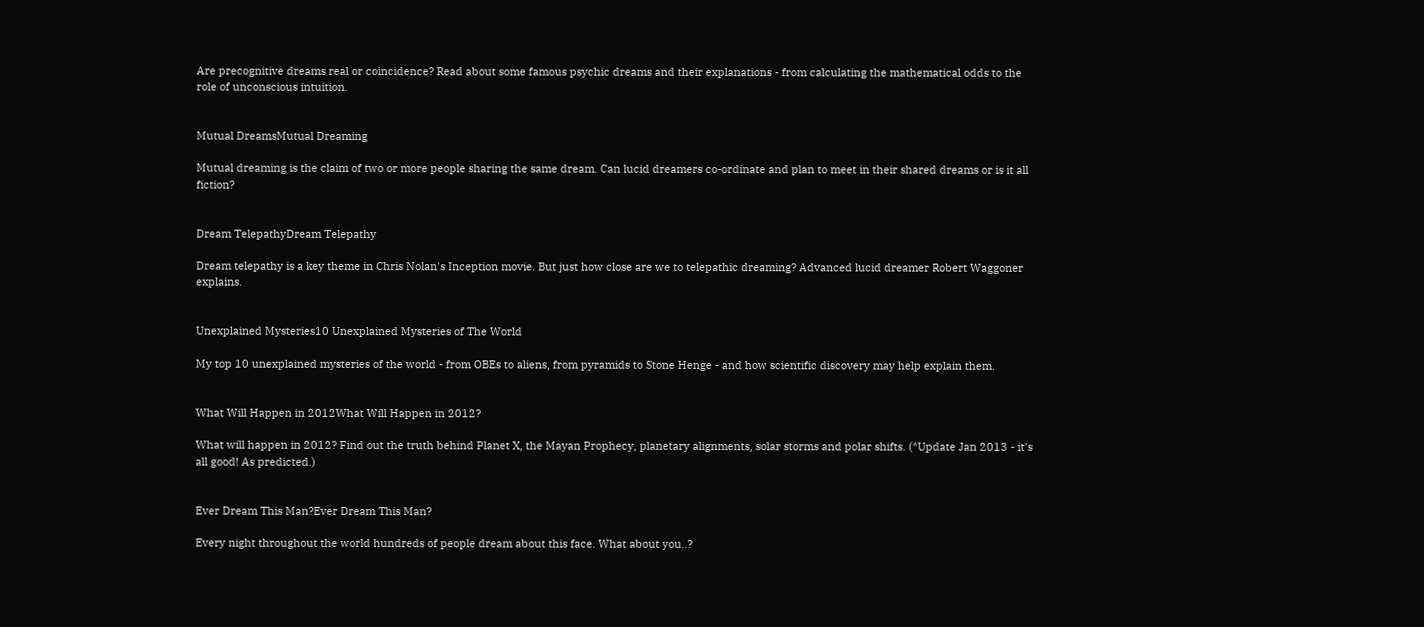Are precognitive dreams real or coincidence? Read about some famous psychic dreams and their explanations - from calculating the mathematical odds to the role of unconscious intuition.


Mutual DreamsMutual Dreaming

Mutual dreaming is the claim of two or more people sharing the same dream. Can lucid dreamers co-ordinate and plan to meet in their shared dreams or is it all fiction?


Dream TelepathyDream Telepathy

Dream telepathy is a key theme in Chris Nolan's Inception movie. But just how close are we to telepathic dreaming? Advanced lucid dreamer Robert Waggoner explains.


Unexplained Mysteries10 Unexplained Mysteries of The World

My top 10 unexplained mysteries of the world - from OBEs to aliens, from pyramids to Stone Henge - and how scientific discovery may help explain them.


What Will Happen in 2012What Will Happen in 2012?

What will happen in 2012? Find out the truth behind Planet X, the Mayan Prophecy, planetary alignments, solar storms and polar shifts. (*Update Jan 2013 - it's all good! As predicted.)


Ever Dream This Man?Ever Dream This Man?

Every night throughout the world hundreds of people dream about this face. What about you..?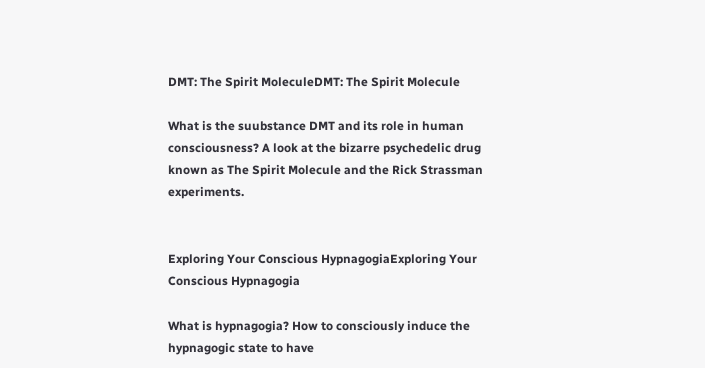DMT: The Spirit MoleculeDMT: The Spirit Molecule

What is the suubstance DMT and its role in human consciousness? A look at the bizarre psychedelic drug known as The Spirit Molecule and the Rick Strassman experiments.


Exploring Your Conscious HypnagogiaExploring Your Conscious Hypnagogia

What is hypnagogia? How to consciously induce the hypnagogic state to have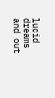lucid dreams and out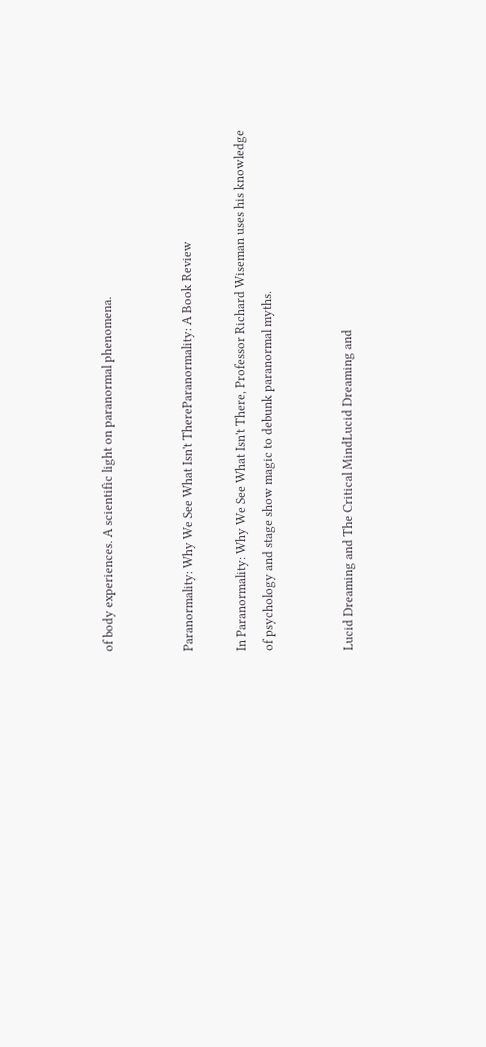of body experiences. A scientific light on paranormal phenomena.


Paranormality: Why We See What Isn't ThereParanormality: A Book Review

In Paranormality: Why We See What Isn't There, Professor Richard Wiseman uses his knowledge of psychology and stage show magic to debunk paranormal myths.


Lucid Dreaming and The Critical MindLucid Dreaming and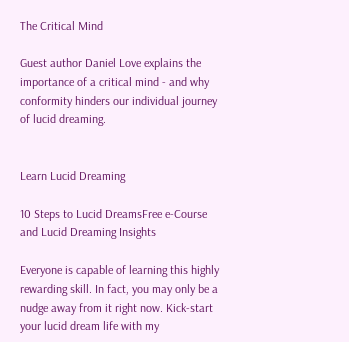The Critical Mind

Guest author Daniel Love explains the importance of a critical mind - and why conformity hinders our individual journey of lucid dreaming.


Learn Lucid Dreaming

10 Steps to Lucid DreamsFree e-Course and Lucid Dreaming Insights

Everyone is capable of learning this highly rewarding skill. In fact, you may only be a nudge away from it right now. Kick-start your lucid dream life with my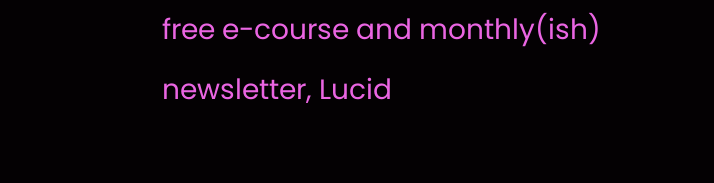free e-course and monthly(ish) newsletter, Lucid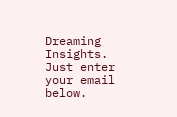Dreaming Insights. Just enter your email below.